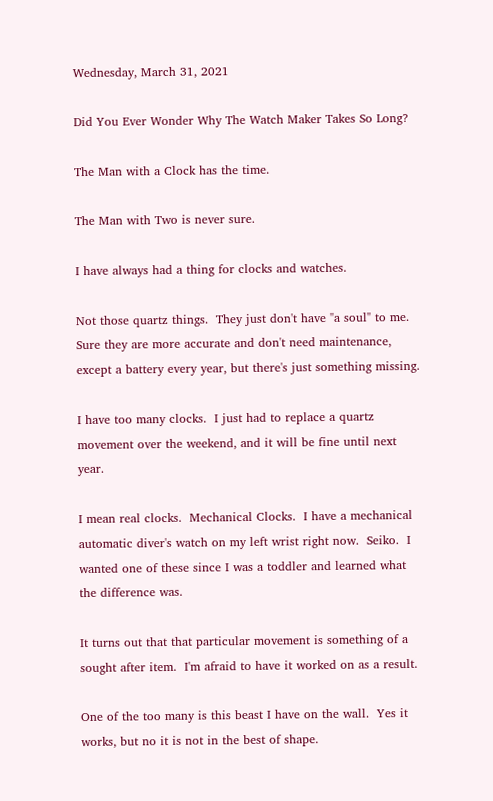Wednesday, March 31, 2021

Did You Ever Wonder Why The Watch Maker Takes So Long?

The Man with a Clock has the time.

The Man with Two is never sure.

I have always had a thing for clocks and watches.

Not those quartz things.  They just don't have "a soul" to me.  Sure they are more accurate and don't need maintenance, except a battery every year, but there's just something missing.

I have too many clocks.  I just had to replace a quartz movement over the weekend, and it will be fine until next year.

I mean real clocks.  Mechanical Clocks.  I have a mechanical automatic diver's watch on my left wrist right now.  Seiko.  I wanted one of these since I was a toddler and learned what the difference was.

It turns out that that particular movement is something of a sought after item.  I'm afraid to have it worked on as a result.

One of the too many is this beast I have on the wall.  Yes it works, but no it is not in the best of shape.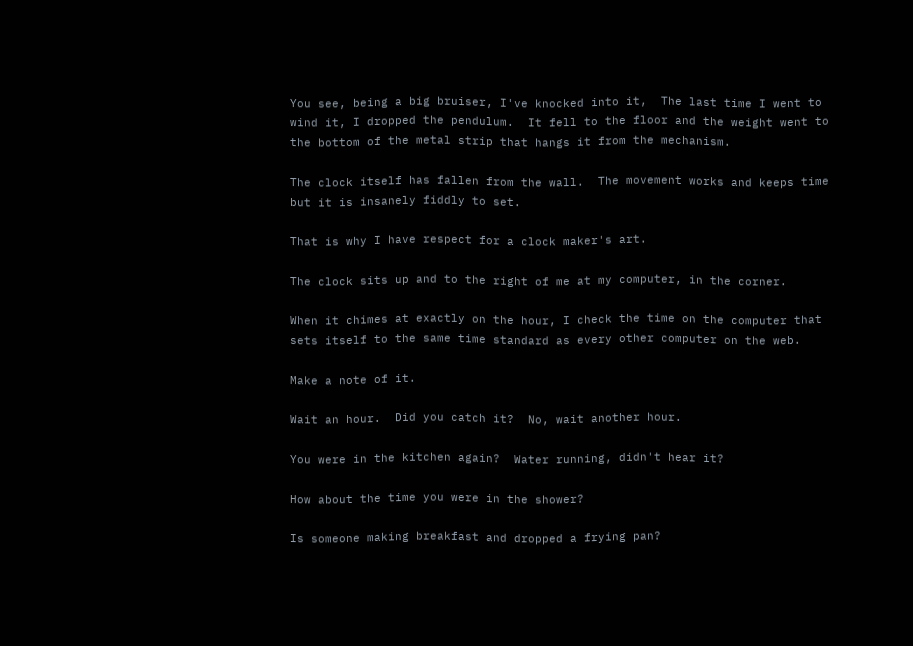You see, being a big bruiser, I've knocked into it,  The last time I went to wind it, I dropped the pendulum.  It fell to the floor and the weight went to the bottom of the metal strip that hangs it from the mechanism.

The clock itself has fallen from the wall.  The movement works and keeps time but it is insanely fiddly to set.

That is why I have respect for a clock maker's art.

The clock sits up and to the right of me at my computer, in the corner.

When it chimes at exactly on the hour, I check the time on the computer that sets itself to the same time standard as every other computer on the web.

Make a note of it.

Wait an hour.  Did you catch it?  No, wait another hour.

You were in the kitchen again?  Water running, didn't hear it?

How about the time you were in the shower?

Is someone making breakfast and dropped a frying pan?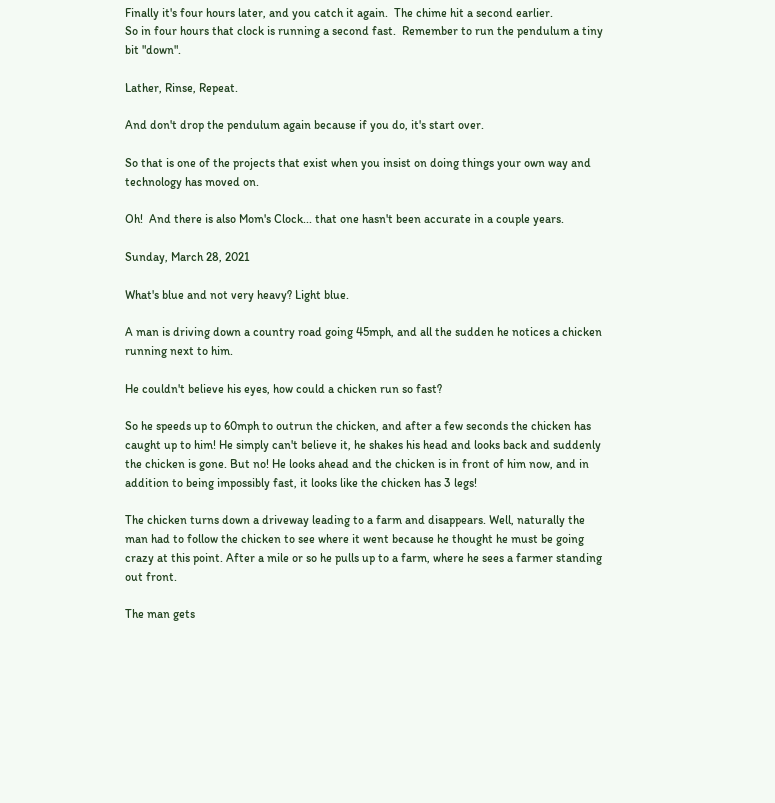Finally it's four hours later, and you catch it again.  The chime hit a second earlier.
So in four hours that clock is running a second fast.  Remember to run the pendulum a tiny bit "down".

Lather, Rinse, Repeat.

And don't drop the pendulum again because if you do, it's start over.

So that is one of the projects that exist when you insist on doing things your own way and technology has moved on.

Oh!  And there is also Mom's Clock... that one hasn't been accurate in a couple years.

Sunday, March 28, 2021

What's blue and not very heavy? Light blue.

A man is driving down a country road going 45mph, and all the sudden he notices a chicken running next to him.

He couldn't believe his eyes, how could a chicken run so fast?

So he speeds up to 60mph to outrun the chicken, and after a few seconds the chicken has caught up to him! He simply can't believe it, he shakes his head and looks back and suddenly the chicken is gone. But no! He looks ahead and the chicken is in front of him now, and in addition to being impossibly fast, it looks like the chicken has 3 legs!

The chicken turns down a driveway leading to a farm and disappears. Well, naturally the man had to follow the chicken to see where it went because he thought he must be going crazy at this point. After a mile or so he pulls up to a farm, where he sees a farmer standing out front.

The man gets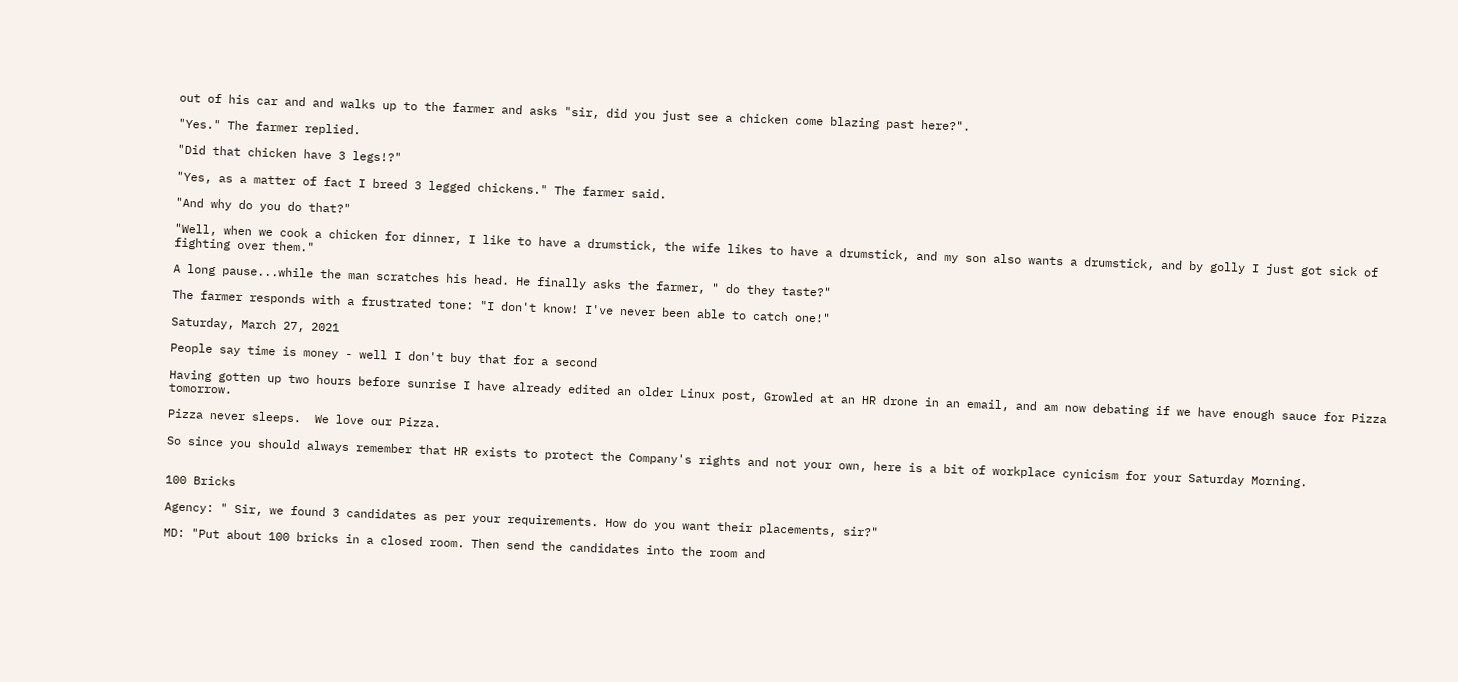out of his car and and walks up to the farmer and asks "sir, did you just see a chicken come blazing past here?".

"Yes." The farmer replied.

"Did that chicken have 3 legs!?"

"Yes, as a matter of fact I breed 3 legged chickens." The farmer said.

"And why do you do that?"

"Well, when we cook a chicken for dinner, I like to have a drumstick, the wife likes to have a drumstick, and my son also wants a drumstick, and by golly I just got sick of fighting over them."

A long pause...while the man scratches his head. He finally asks the farmer, " do they taste?"

The farmer responds with a frustrated tone: "I don't know! I've never been able to catch one!"

Saturday, March 27, 2021

People say time is money - well I don't buy that for a second

Having gotten up two hours before sunrise I have already edited an older Linux post, Growled at an HR drone in an email, and am now debating if we have enough sauce for Pizza tomorrow.

Pizza never sleeps.  We love our Pizza.

So since you should always remember that HR exists to protect the Company's rights and not your own, here is a bit of workplace cynicism for your Saturday Morning.


100 Bricks

Agency: " Sir, we found 3 candidates as per your requirements. How do you want their placements, sir?"

MD: "Put about 100 bricks in a closed room. Then send the candidates into the room and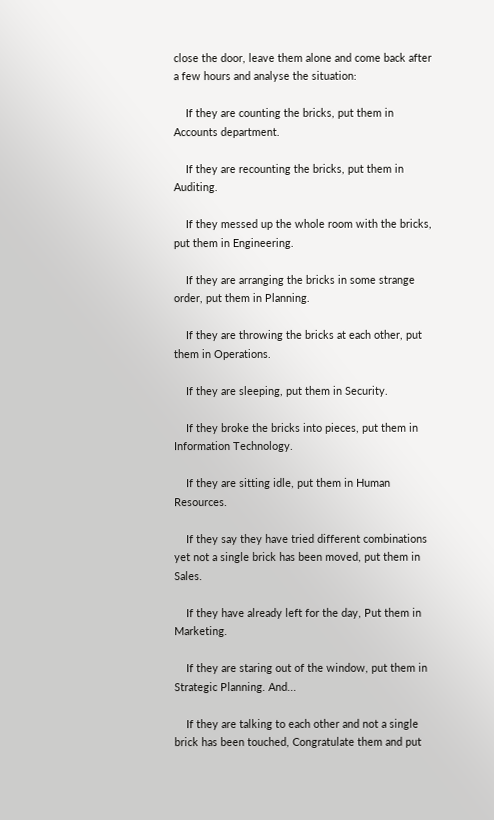close the door, leave them alone and come back after a few hours and analyse the situation:

    If they are counting the bricks, put them in Accounts department.

    If they are recounting the bricks, put them in Auditing.

    If they messed up the whole room with the bricks, put them in Engineering.

    If they are arranging the bricks in some strange order, put them in Planning.

    If they are throwing the bricks at each other, put them in Operations.

    If they are sleeping, put them in Security.

    If they broke the bricks into pieces, put them in Information Technology.

    If they are sitting idle, put them in Human Resources.

    If they say they have tried different combinations yet not a single brick has been moved, put them in Sales.

    If they have already left for the day, Put them in Marketing.

    If they are staring out of the window, put them in Strategic Planning. And...

    If they are talking to each other and not a single brick has been touched, Congratulate them and put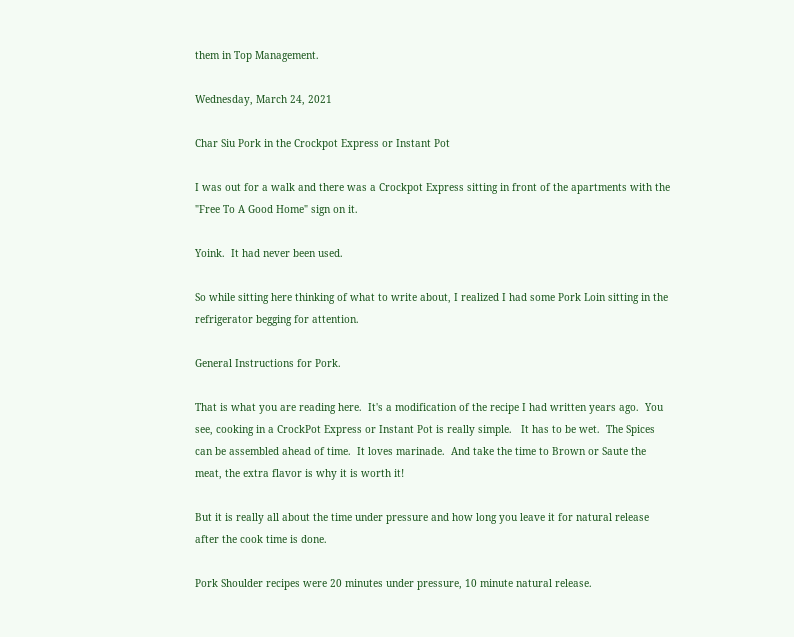them in Top Management.

Wednesday, March 24, 2021

Char Siu Pork in the Crockpot Express or Instant Pot

I was out for a walk and there was a Crockpot Express sitting in front of the apartments with the
"Free To A Good Home" sign on it.

Yoink.  It had never been used.

So while sitting here thinking of what to write about, I realized I had some Pork Loin sitting in the refrigerator begging for attention.

General Instructions for Pork.

That is what you are reading here.  It's a modification of the recipe I had written years ago.  You see, cooking in a CrockPot Express or Instant Pot is really simple.   It has to be wet.  The Spices can be assembled ahead of time.  It loves marinade.  And take the time to Brown or Saute the meat, the extra flavor is why it is worth it!

But it is really all about the time under pressure and how long you leave it for natural release after the cook time is done.

Pork Shoulder recipes were 20 minutes under pressure, 10 minute natural release.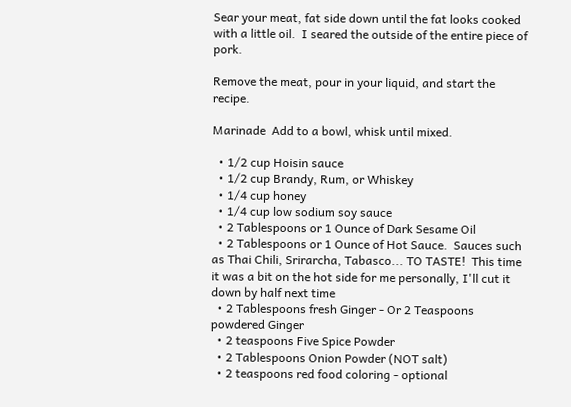Sear your meat, fat side down until the fat looks cooked with a little oil.  I seared the outside of the entire piece of pork.

Remove the meat, pour in your liquid, and start the recipe.

Marinade  Add to a bowl, whisk until mixed.

  • 1/2 cup Hoisin sauce
  • 1/2 cup Brandy, Rum, or Whiskey
  • 1/4 cup honey
  • 1/4 cup low sodium soy sauce
  • 2 Tablespoons or 1 Ounce of Dark Sesame Oil
  • 2 Tablespoons or 1 Ounce of Hot Sauce.  Sauces such as Thai Chili, Srirarcha, Tabasco... TO TASTE!  This time it was a bit on the hot side for me personally, I'll cut it down by half next time
  • 2 Tablespoons fresh Ginger - Or 2 Teaspoons powdered Ginger
  • 2 teaspoons Five Spice Powder
  • 2 Tablespoons Onion Powder (NOT salt)
  • 2 teaspoons red food coloring - optional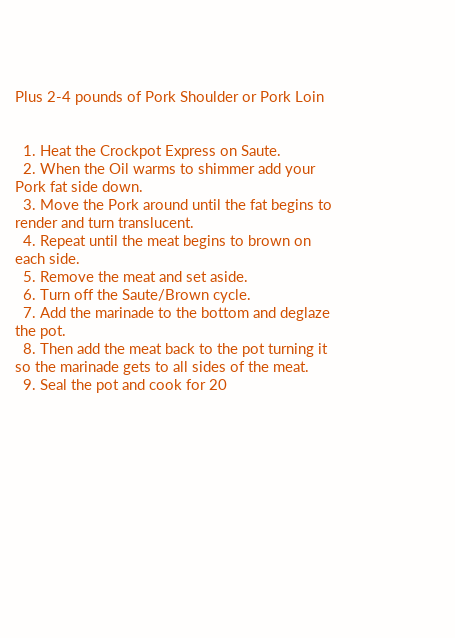Plus 2-4 pounds of Pork Shoulder or Pork Loin


  1. Heat the Crockpot Express on Saute.
  2. When the Oil warms to shimmer add your Pork fat side down.
  3. Move the Pork around until the fat begins to render and turn translucent.
  4. Repeat until the meat begins to brown on each side.
  5. Remove the meat and set aside.
  6. Turn off the Saute/Brown cycle.
  7. Add the marinade to the bottom and deglaze the pot.
  8. Then add the meat back to the pot turning it so the marinade gets to all sides of the meat.
  9. Seal the pot and cook for 20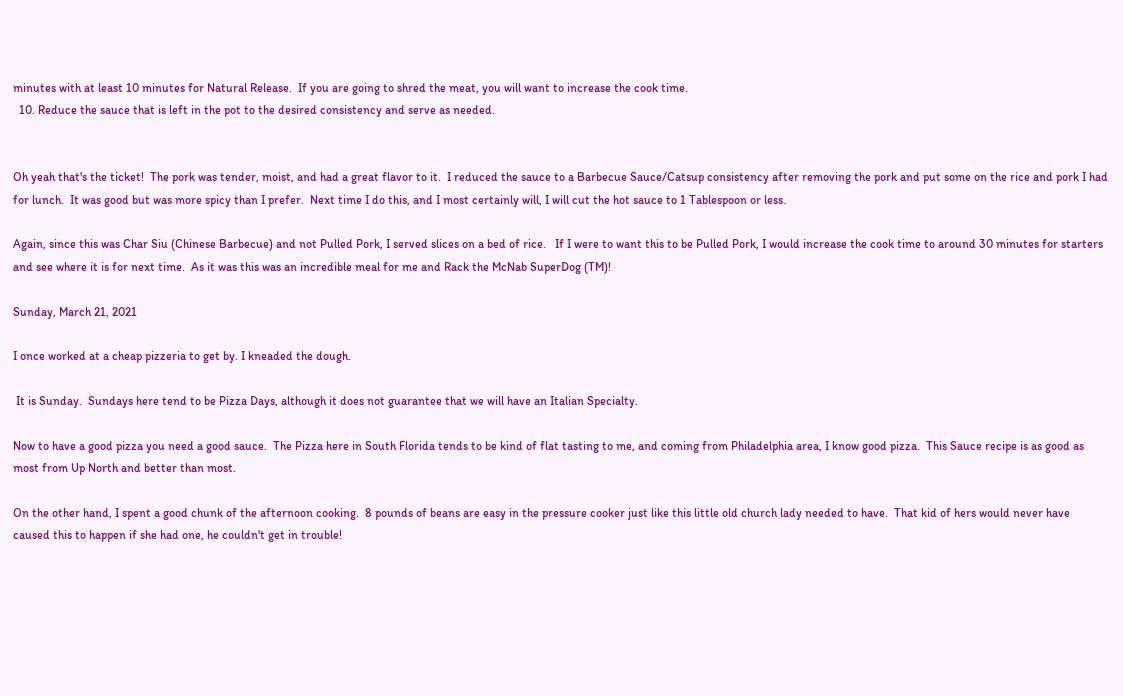minutes with at least 10 minutes for Natural Release.  If you are going to shred the meat, you will want to increase the cook time.
  10. Reduce the sauce that is left in the pot to the desired consistency and serve as needed.


Oh yeah that's the ticket!  The pork was tender, moist, and had a great flavor to it.  I reduced the sauce to a Barbecue Sauce/Catsup consistency after removing the pork and put some on the rice and pork I had for lunch.  It was good but was more spicy than I prefer.  Next time I do this, and I most certainly will, I will cut the hot sauce to 1 Tablespoon or less.

Again, since this was Char Siu (Chinese Barbecue) and not Pulled Pork, I served slices on a bed of rice.   If I were to want this to be Pulled Pork, I would increase the cook time to around 30 minutes for starters and see where it is for next time.  As it was this was an incredible meal for me and Rack the McNab SuperDog (TM)!

Sunday, March 21, 2021

I once worked at a cheap pizzeria to get by. I kneaded the dough.

 It is Sunday.  Sundays here tend to be Pizza Days, although it does not guarantee that we will have an Italian Specialty.

Now to have a good pizza you need a good sauce.  The Pizza here in South Florida tends to be kind of flat tasting to me, and coming from Philadelphia area, I know good pizza.  This Sauce recipe is as good as most from Up North and better than most.

On the other hand, I spent a good chunk of the afternoon cooking.  8 pounds of beans are easy in the pressure cooker just like this little old church lady needed to have.  That kid of hers would never have caused this to happen if she had one, he couldn't get in trouble!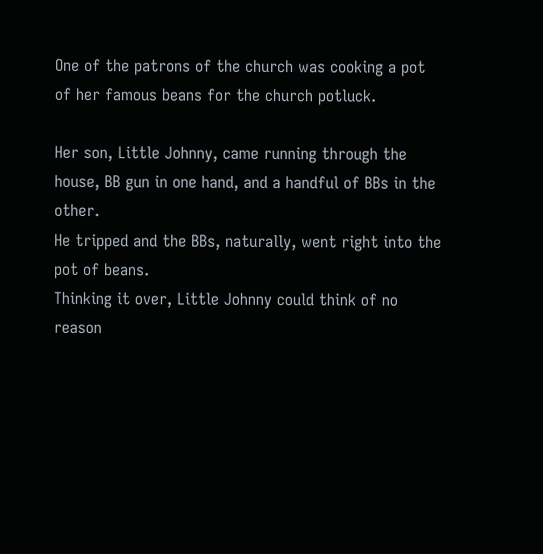One of the patrons of the church was cooking a pot of her famous beans for the church potluck.

Her son, Little Johnny, came running through the house, BB gun in one hand, and a handful of BBs in the other.
He tripped and the BBs, naturally, went right into the pot of beans.
Thinking it over, Little Johnny could think of no reason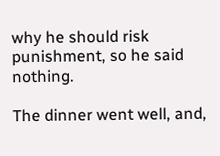why he should risk punishment, so he said nothing.

The dinner went well, and,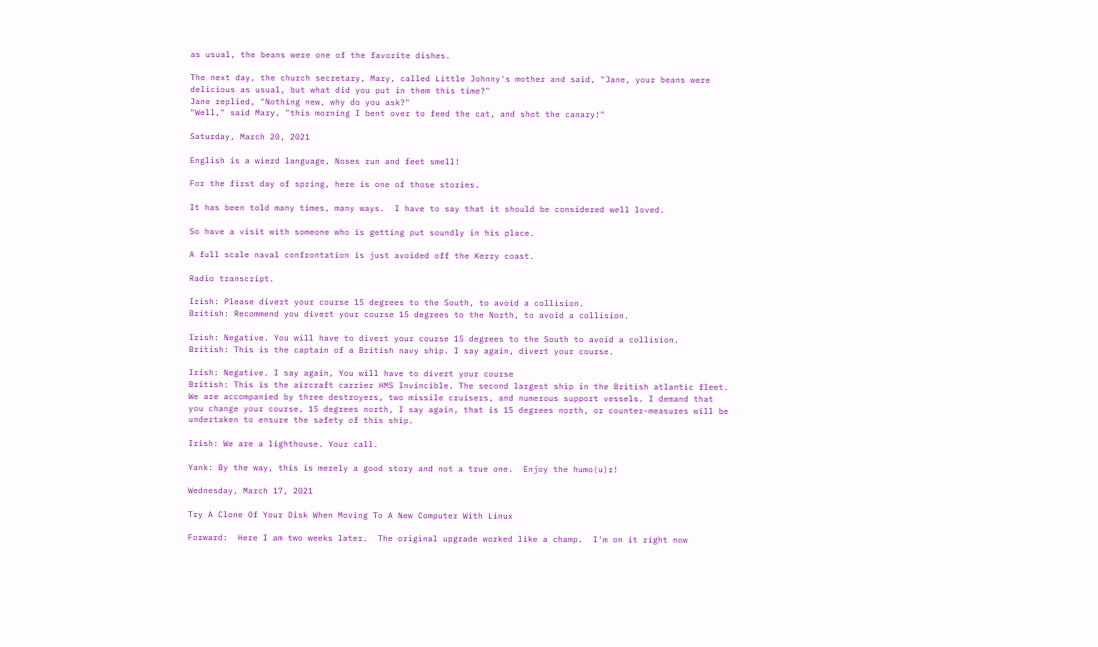as usual, the beans were one of the favorite dishes.

The next day, the church secretary, Mary, called Little Johnny's mother and said, "Jane, your beans were delicious as usual, but what did you put in them this time?"
Jane replied, "Nothing new, why do you ask?"
"Well," said Mary, "this morning I bent over to feed the cat, and shot the canary!"

Saturday, March 20, 2021

English is a wierd language, Noses run and feet smell!

For the first day of spring, here is one of those stories.

It has been told many times, many ways.  I have to say that it should be considered well loved.

So have a visit with someone who is getting put soundly in his place.

A full scale naval confrontation is just avoided off the Kerry coast.

Radio transcript.

Irish: Please divert your course 15 degrees to the South, to avoid a collision.
British: Recommend you divert your course 15 degrees to the North, to avoid a collision.

Irish: Negative. You will have to divert your course 15 degrees to the South to avoid a collision.
British: This is the captain of a British navy ship. I say again, divert your course.

Irish: Negative. I say again, You will have to divert your course
British: This is the aircraft carrier HMS Invincible. The second largest ship in the British atlantic fleet. We are accompanied by three destroyers, two missile cruisers, and numerous support vessels. I demand that you change your course, 15 degrees north, I say again, that is 15 degrees north, or counter-measures will be undertaken to ensure the safety of this ship.

Irish: We are a lighthouse. Your call.

Yank: By the way, this is merely a good story and not a true one.  Enjoy the humo(u)r!

Wednesday, March 17, 2021

Try A Clone Of Your Disk When Moving To A New Computer With Linux

Forward:  Here I am two weeks later.  The original upgrade worked like a champ.  I'm on it right now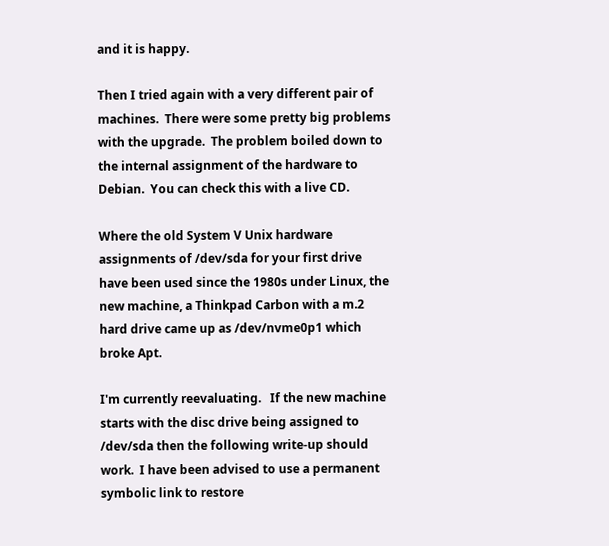and it is happy.

Then I tried again with a very different pair of machines.  There were some pretty big problems with the upgrade.  The problem boiled down to the internal assignment of the hardware to Debian.  You can check this with a live CD.

Where the old System V Unix hardware assignments of /dev/sda for your first drive have been used since the 1980s under Linux, the new machine, a Thinkpad Carbon with a m.2 hard drive came up as /dev/nvme0p1 which broke Apt.

I'm currently reevaluating.   If the new machine starts with the disc drive being assigned to /dev/sda then the following write-up should work.  I have been advised to use a permanent symbolic link to restore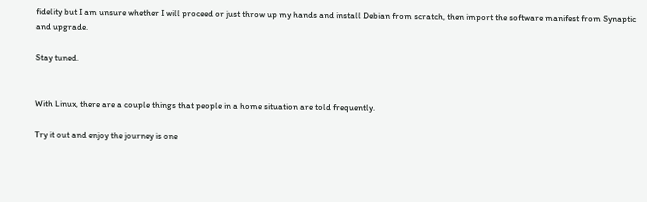fidelity but I am unsure whether I will proceed or just throw up my hands and install Debian from scratch, then import the software manifest from Synaptic and upgrade.

Stay tuned.


With Linux, there are a couple things that people in a home situation are told frequently.

Try it out and enjoy the journey is one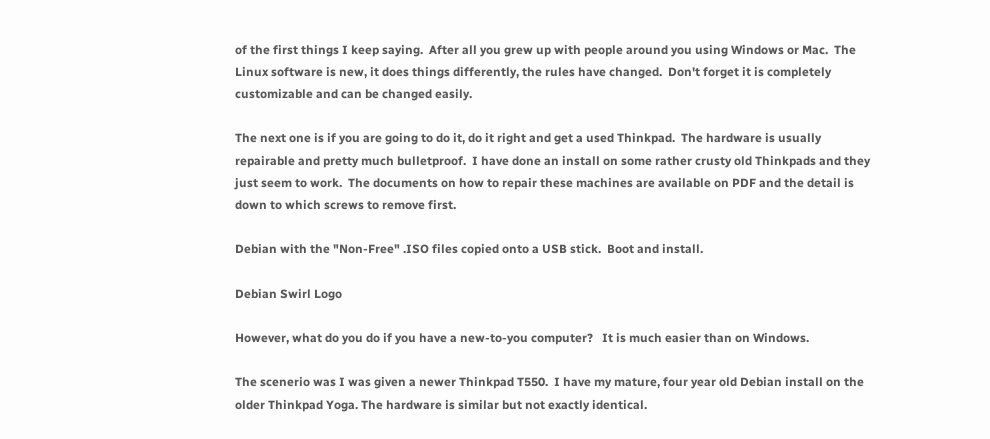of the first things I keep saying.  After all you grew up with people around you using Windows or Mac.  The Linux software is new, it does things differently, the rules have changed.  Don't forget it is completely customizable and can be changed easily.

The next one is if you are going to do it, do it right and get a used Thinkpad.  The hardware is usually repairable and pretty much bulletproof.  I have done an install on some rather crusty old Thinkpads and they just seem to work.  The documents on how to repair these machines are available on PDF and the detail is down to which screws to remove first.

Debian with the "Non-Free" .ISO files copied onto a USB stick.  Boot and install.

Debian Swirl Logo

However, what do you do if you have a new-to-you computer?   It is much easier than on Windows.

The scenerio was I was given a newer Thinkpad T550.  I have my mature, four year old Debian install on the older Thinkpad Yoga. The hardware is similar but not exactly identical.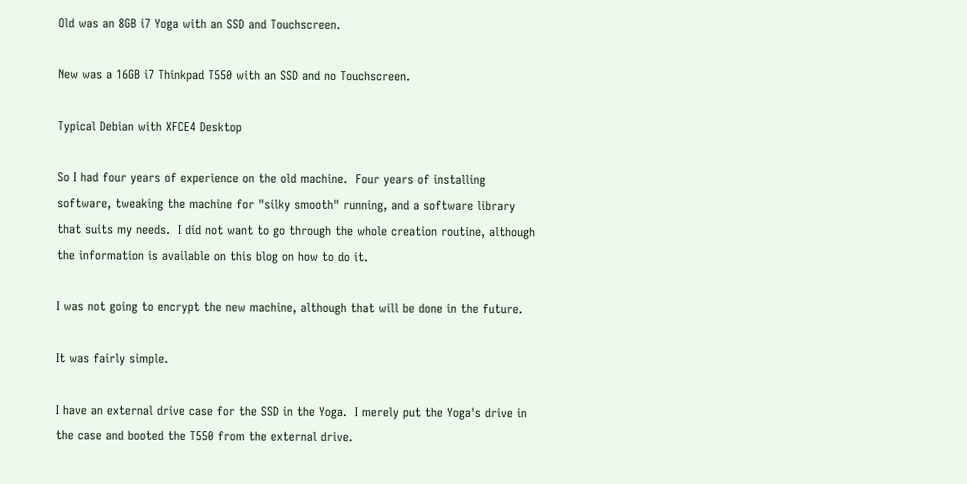Old was an 8GB i7 Yoga with an SSD and Touchscreen.

New was a 16GB i7 Thinkpad T550 with an SSD and no Touchscreen.

Typical Debian with XFCE4 Desktop

So I had four years of experience on the old machine.  Four years of installing software, tweaking the machine for "silky smooth" running, and a software library that suits my needs.  I did not want to go through the whole creation routine, although the information is available on this blog on how to do it.

I was not going to encrypt the new machine, although that will be done in the future.

It was fairly simple.

I have an external drive case for the SSD in the Yoga.  I merely put the Yoga's drive in the case and booted the T550 from the external drive.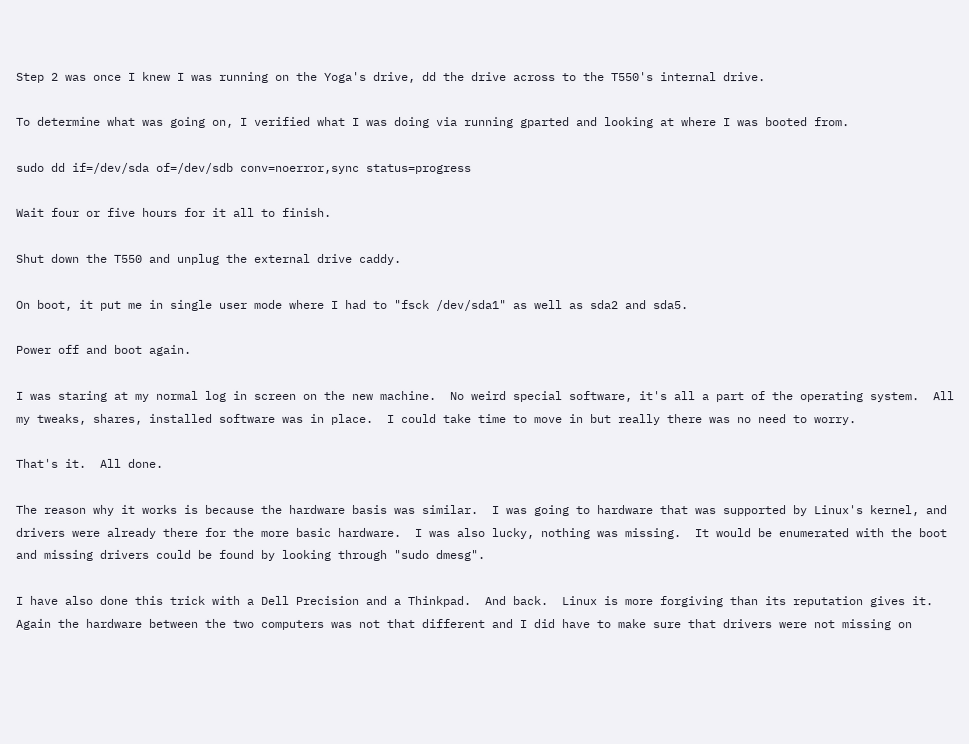Step 2 was once I knew I was running on the Yoga's drive, dd the drive across to the T550's internal drive.

To determine what was going on, I verified what I was doing via running gparted and looking at where I was booted from.

sudo dd if=/dev/sda of=/dev/sdb conv=noerror,sync status=progress

Wait four or five hours for it all to finish.

Shut down the T550 and unplug the external drive caddy.

On boot, it put me in single user mode where I had to "fsck /dev/sda1" as well as sda2 and sda5.

Power off and boot again.

I was staring at my normal log in screen on the new machine.  No weird special software, it's all a part of the operating system.  All my tweaks, shares, installed software was in place.  I could take time to move in but really there was no need to worry.

That's it.  All done.

The reason why it works is because the hardware basis was similar.  I was going to hardware that was supported by Linux's kernel, and drivers were already there for the more basic hardware.  I was also lucky, nothing was missing.  It would be enumerated with the boot and missing drivers could be found by looking through "sudo dmesg".

I have also done this trick with a Dell Precision and a Thinkpad.  And back.  Linux is more forgiving than its reputation gives it.  Again the hardware between the two computers was not that different and I did have to make sure that drivers were not missing on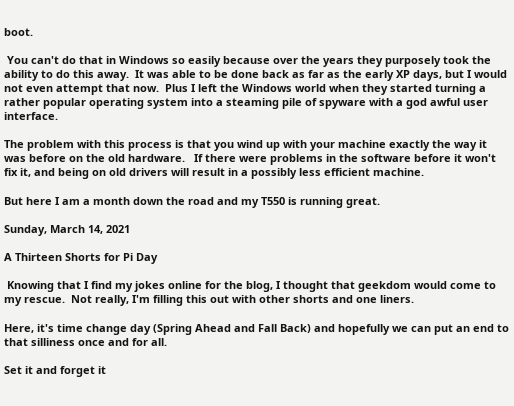boot.

 You can't do that in Windows so easily because over the years they purposely took the ability to do this away.  It was able to be done back as far as the early XP days, but I would not even attempt that now.  Plus I left the Windows world when they started turning a rather popular operating system into a steaming pile of spyware with a god awful user interface.

The problem with this process is that you wind up with your machine exactly the way it was before on the old hardware.   If there were problems in the software before it won't fix it, and being on old drivers will result in a possibly less efficient machine.

But here I am a month down the road and my T550 is running great.

Sunday, March 14, 2021

A Thirteen Shorts for Pi Day

 Knowing that I find my jokes online for the blog, I thought that geekdom would come to my rescue.  Not really, I'm filling this out with other shorts and one liners.

Here, it's time change day (Spring Ahead and Fall Back) and hopefully we can put an end to that silliness once and for all.

Set it and forget it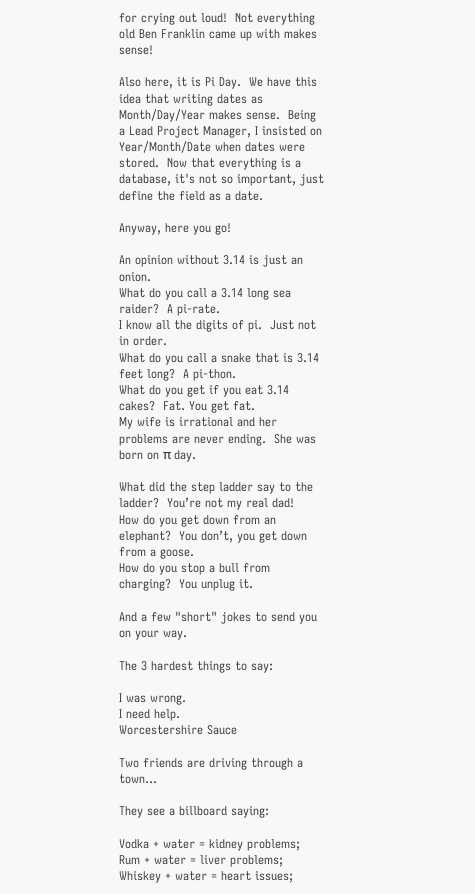for crying out loud!  Not everything old Ben Franklin came up with makes sense!

Also here, it is Pi Day.  We have this idea that writing dates as Month/Day/Year makes sense.  Being a Lead Project Manager, I insisted on Year/Month/Date when dates were stored.  Now that everything is a database, it's not so important, just define the field as a date.

Anyway, here you go!

An opinion without 3.14 is just an onion.
What do you call a 3.14 long sea raider?  A pi-rate.
I know all the digits of pi.  Just not in order.
What do you call a snake that is 3.14 feet long?  A pi-thon.
What do you get if you eat 3.14 cakes?  Fat. You get fat.
My wife is irrational and her problems are never ending.  She was born on π day.

What did the step ladder say to the ladder?  You’re not my real dad!
How do you get down from an elephant?  You don’t, you get down from a goose.
How do you stop a bull from charging?  You unplug it.

And a few "short" jokes to send you on your way.

The 3 hardest things to say:

I was wrong.
I need help.
Worcestershire Sauce

Two friends are driving through a town...

They see a billboard saying:

Vodka + water = kidney problems;
Rum + water = liver problems;
Whiskey + water = heart issues;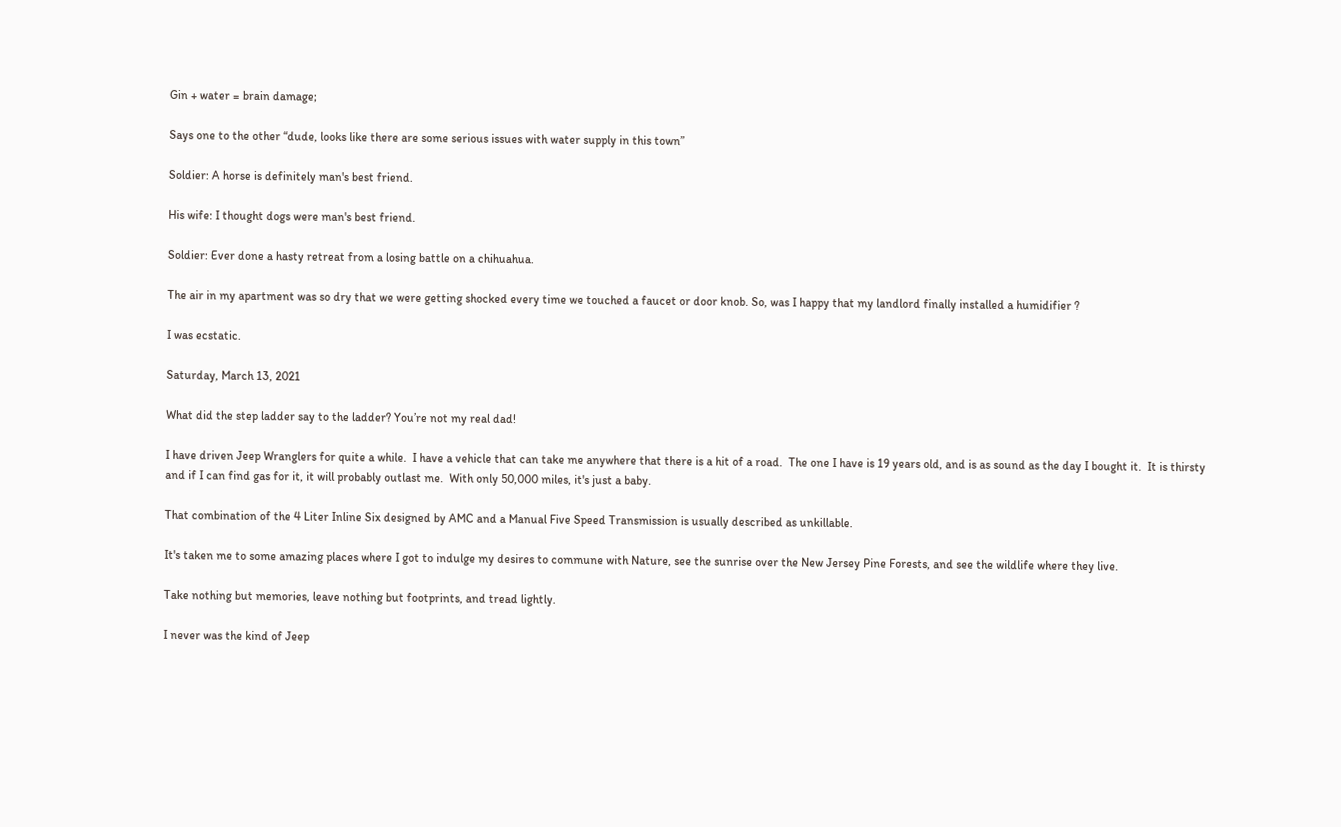Gin + water = brain damage;

Says one to the other “dude, looks like there are some serious issues with water supply in this town”

Soldier: A horse is definitely man's best friend.

His wife: I thought dogs were man's best friend.

Soldier: Ever done a hasty retreat from a losing battle on a chihuahua.

The air in my apartment was so dry that we were getting shocked every time we touched a faucet or door knob. So, was I happy that my landlord finally installed a humidifier ?

I was ecstatic.

Saturday, March 13, 2021

What did the step ladder say to the ladder? You’re not my real dad!

I have driven Jeep Wranglers for quite a while.  I have a vehicle that can take me anywhere that there is a hit of a road.  The one I have is 19 years old, and is as sound as the day I bought it.  It is thirsty and if I can find gas for it, it will probably outlast me.  With only 50,000 miles, it's just a baby.

That combination of the 4 Liter Inline Six designed by AMC and a Manual Five Speed Transmission is usually described as unkillable.

It's taken me to some amazing places where I got to indulge my desires to commune with Nature, see the sunrise over the New Jersey Pine Forests, and see the wildlife where they live.

Take nothing but memories, leave nothing but footprints, and tread lightly.

I never was the kind of Jeep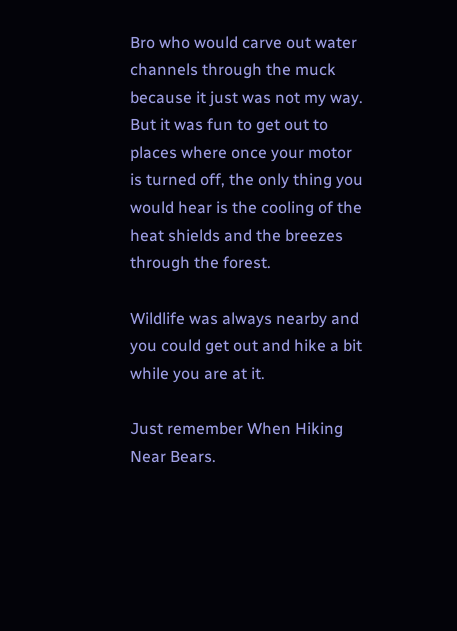Bro who would carve out water channels through the muck because it just was not my way.  But it was fun to get out to places where once your motor is turned off, the only thing you would hear is the cooling of the heat shields and the breezes through the forest.

Wildlife was always nearby and you could get out and hike a bit while you are at it.

Just remember When Hiking Near Bears.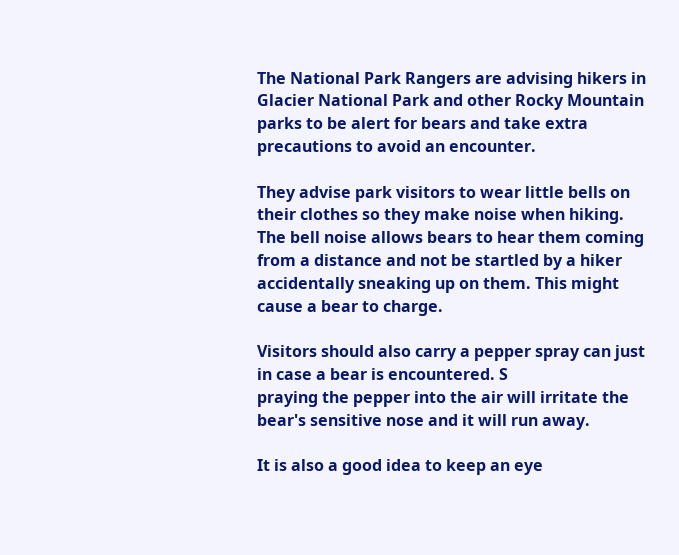The National Park Rangers are advising hikers in Glacier National Park and other Rocky Mountain parks to be alert for bears and take extra precautions to avoid an encounter.

They advise park visitors to wear little bells on their clothes so they make noise when hiking.
The bell noise allows bears to hear them coming from a distance and not be startled by a hiker accidentally sneaking up on them. This might cause a bear to charge.

Visitors should also carry a pepper spray can just in case a bear is encountered. S
praying the pepper into the air will irritate the bear's sensitive nose and it will run away.

It is also a good idea to keep an eye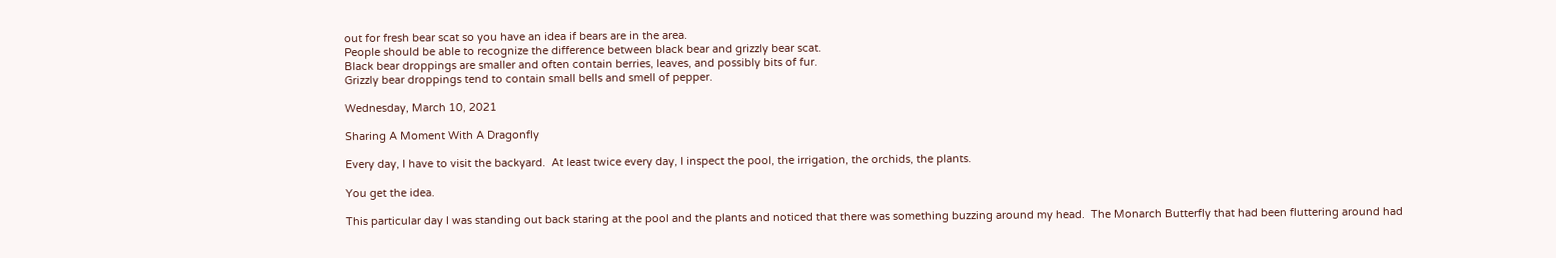out for fresh bear scat so you have an idea if bears are in the area.
People should be able to recognize the difference between black bear and grizzly bear scat.
Black bear droppings are smaller and often contain berries, leaves, and possibly bits of fur.
Grizzly bear droppings tend to contain small bells and smell of pepper.

Wednesday, March 10, 2021

Sharing A Moment With A Dragonfly

Every day, I have to visit the backyard.  At least twice every day, I inspect the pool, the irrigation, the orchids, the plants.

You get the idea.

This particular day I was standing out back staring at the pool and the plants and noticed that there was something buzzing around my head.  The Monarch Butterfly that had been fluttering around had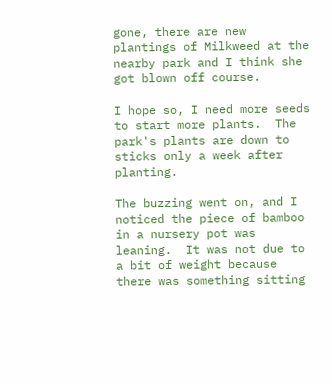gone, there are new plantings of Milkweed at the nearby park and I think she got blown off course.

I hope so, I need more seeds to start more plants.  The park's plants are down to sticks only a week after planting.

The buzzing went on, and I noticed the piece of bamboo in a nursery pot was leaning.  It was not due to a bit of weight because there was something sitting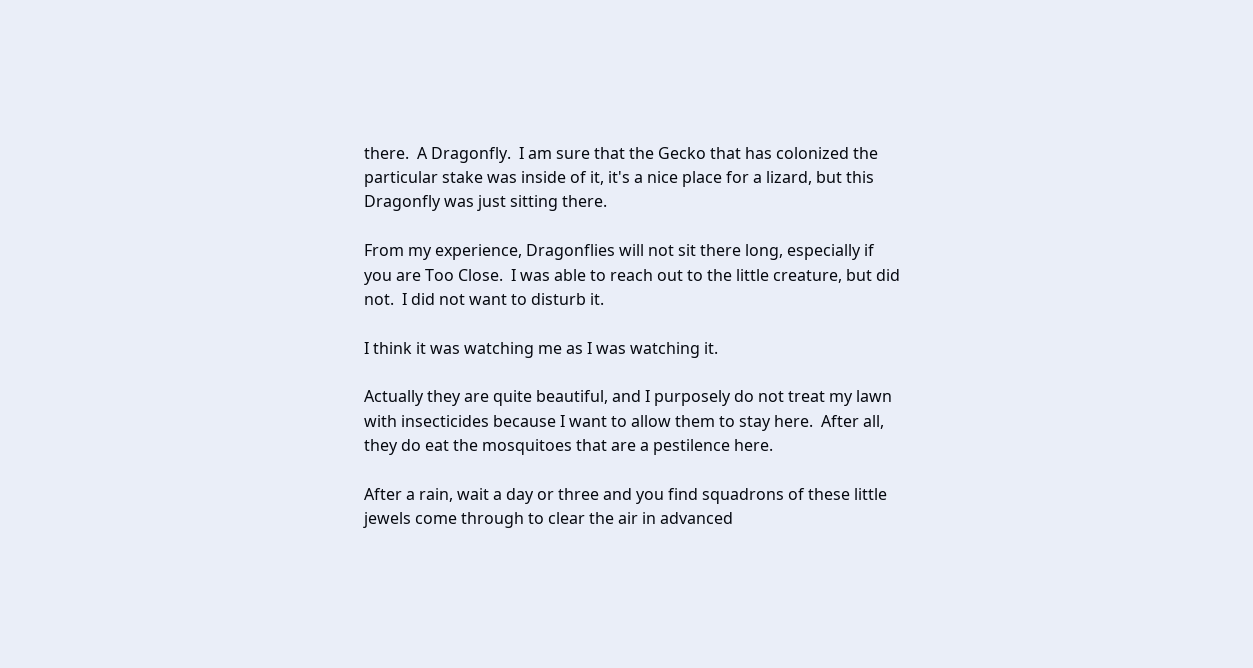there.  A Dragonfly.  I am sure that the Gecko that has colonized the particular stake was inside of it, it's a nice place for a lizard, but this Dragonfly was just sitting there.

From my experience, Dragonflies will not sit there long, especially if you are Too Close.  I was able to reach out to the little creature, but did not.  I did not want to disturb it.

I think it was watching me as I was watching it.

Actually they are quite beautiful, and I purposely do not treat my lawn with insecticides because I want to allow them to stay here.  After all, they do eat the mosquitoes that are a pestilence here.

After a rain, wait a day or three and you find squadrons of these little jewels come through to clear the air in advanced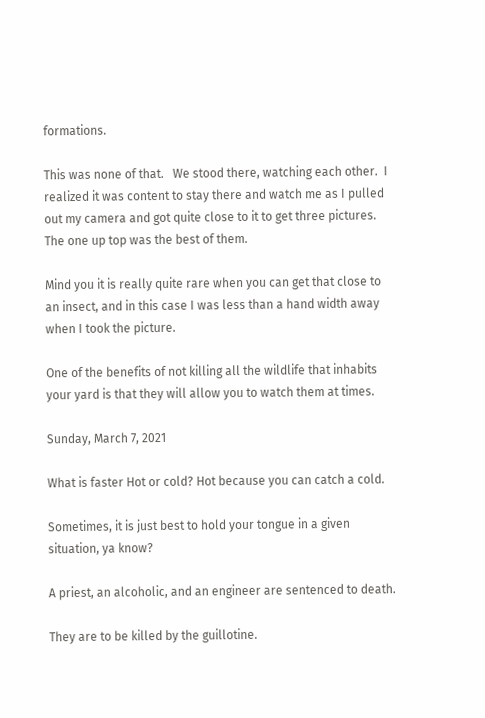formations.

This was none of that.   We stood there, watching each other.  I realized it was content to stay there and watch me as I pulled out my camera and got quite close to it to get three pictures.  The one up top was the best of them.

Mind you it is really quite rare when you can get that close to an insect, and in this case I was less than a hand width away when I took the picture.

One of the benefits of not killing all the wildlife that inhabits your yard is that they will allow you to watch them at times.

Sunday, March 7, 2021

What is faster Hot or cold? Hot because you can catch a cold.

Sometimes, it is just best to hold your tongue in a given situation, ya know?

A priest, an alcoholic, and an engineer are sentenced to death.

They are to be killed by the guillotine.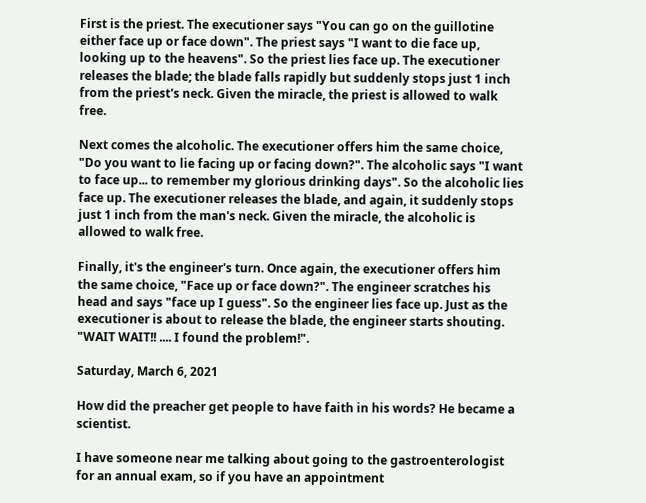First is the priest. The executioner says "You can go on the guillotine either face up or face down". The priest says "I want to die face up, looking up to the heavens". So the priest lies face up. The executioner releases the blade; the blade falls rapidly but suddenly stops just 1 inch from the priest's neck. Given the miracle, the priest is allowed to walk free.

Next comes the alcoholic. The executioner offers him the same choice, "Do you want to lie facing up or facing down?". The alcoholic says "I want to face up... to remember my glorious drinking days". So the alcoholic lies face up. The executioner releases the blade, and again, it suddenly stops just 1 inch from the man's neck. Given the miracle, the alcoholic is allowed to walk free.

Finally, it's the engineer's turn. Once again, the executioner offers him the same choice, "Face up or face down?". The engineer scratches his head and says "face up I guess". So the engineer lies face up. Just as the executioner is about to release the blade, the engineer starts shouting. "WAIT WAIT!! .... I found the problem!".

Saturday, March 6, 2021

How did the preacher get people to have faith in his words? He became a scientist.

I have someone near me talking about going to the gastroenterologist for an annual exam, so if you have an appointment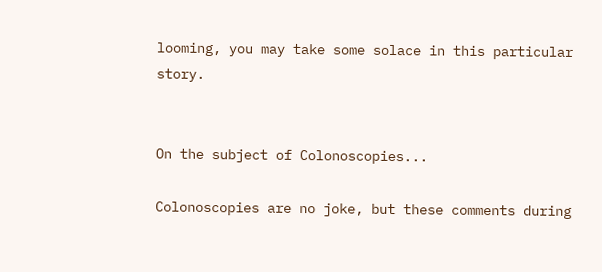looming, you may take some solace in this particular story.


On the subject of Colonoscopies...

Colonoscopies are no joke, but these comments during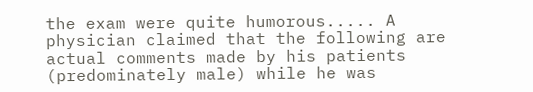the exam were quite humorous..... A physician claimed that the following are actual comments made by his patients (predominately male) while he was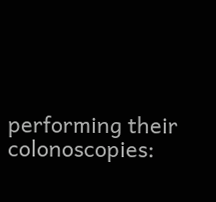performing their colonoscopies: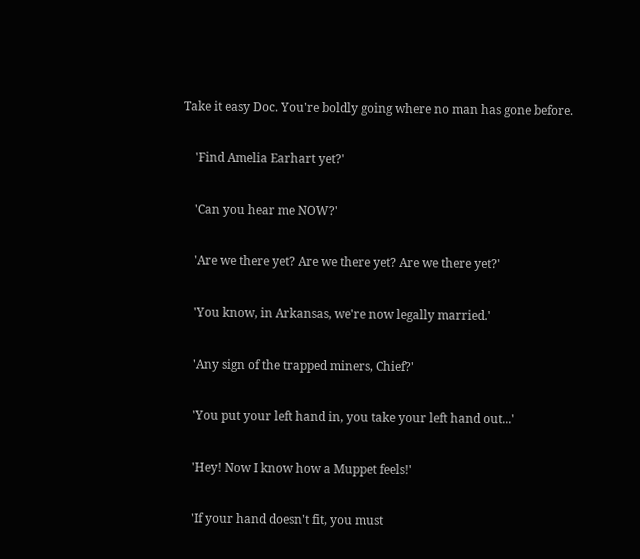Take it easy Doc. You're boldly going where no man has gone before.

    'Find Amelia Earhart yet?'

    'Can you hear me NOW?'

    'Are we there yet? Are we there yet? Are we there yet?'

    'You know, in Arkansas, we're now legally married.'

    'Any sign of the trapped miners, Chief?'

    'You put your left hand in, you take your left hand out...'

    'Hey! Now I know how a Muppet feels!'

    'If your hand doesn't fit, you must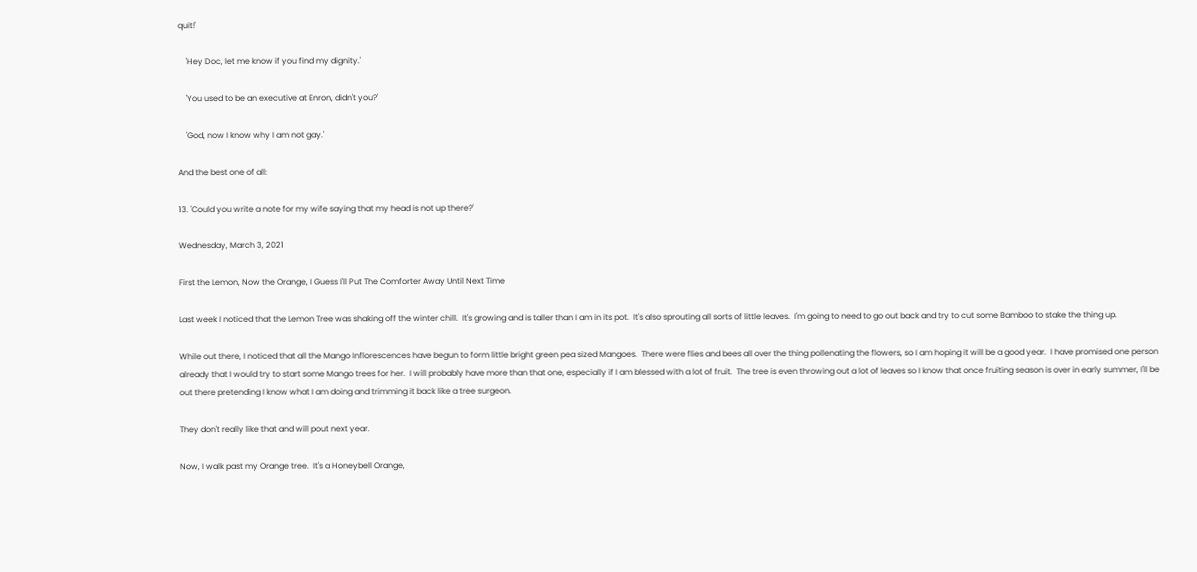quit!'

    'Hey Doc, let me know if you find my dignity.'

    'You used to be an executive at Enron, didn't you?'

    'God, now I know why I am not gay.'

And the best one of all:

13. 'Could you write a note for my wife saying that my head is not up there?'

Wednesday, March 3, 2021

First the Lemon, Now the Orange, I Guess I'll Put The Comforter Away Until Next Time

Last week I noticed that the Lemon Tree was shaking off the winter chill.  It's growing and is taller than I am in its pot.  It's also sprouting all sorts of little leaves.  I'm going to need to go out back and try to cut some Bamboo to stake the thing up.

While out there, I noticed that all the Mango Inflorescences have begun to form little bright green pea sized Mangoes.  There were flies and bees all over the thing pollenating the flowers, so I am hoping it will be a good year.  I have promised one person already that I would try to start some Mango trees for her.  I will probably have more than that one, especially if I am blessed with a lot of fruit.  The tree is even throwing out a lot of leaves so I know that once fruiting season is over in early summer, I'll be out there pretending I know what I am doing and trimming it back like a tree surgeon.

They don't really like that and will pout next year.

Now, I walk past my Orange tree.  It's a Honeybell Orange,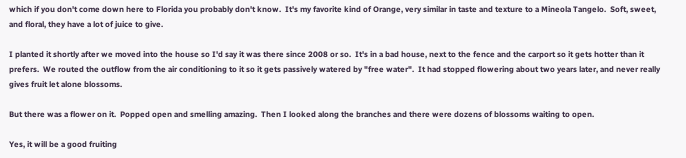which if you don't come down here to Florida you probably don't know.  It's my favorite kind of Orange, very similar in taste and texture to a Mineola Tangelo.  Soft, sweet, and floral, they have a lot of juice to give.

I planted it shortly after we moved into the house so I'd say it was there since 2008 or so.  It's in a bad house, next to the fence and the carport so it gets hotter than it prefers.  We routed the outflow from the air conditioning to it so it gets passively watered by "free water".  It had stopped flowering about two years later, and never really gives fruit let alone blossoms.

But there was a flower on it.  Popped open and smelling amazing.  Then I looked along the branches and there were dozens of blossoms waiting to open.

Yes, it will be a good fruiting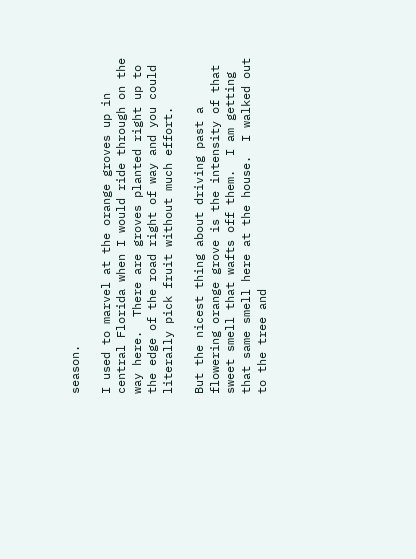season.

I used to marvel at the orange groves up in central Florida when I would ride through on the way here.  There are groves planted right up to the edge of the road right of way and you could literally pick fruit without much effort.

But the nicest thing about driving past a flowering orange grove is the intensity of that sweet smell that wafts off them.  I am getting that same smell here at the house.  I walked out to the tree and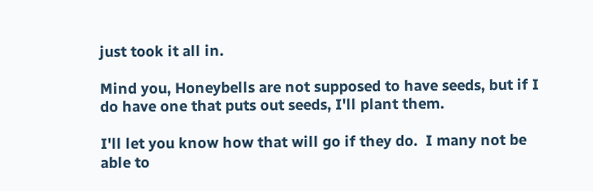just took it all in.

Mind you, Honeybells are not supposed to have seeds, but if I do have one that puts out seeds, I'll plant them.

I'll let you know how that will go if they do.  I many not be able to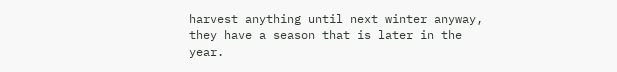harvest anything until next winter anyway, they have a season that is later in the year.